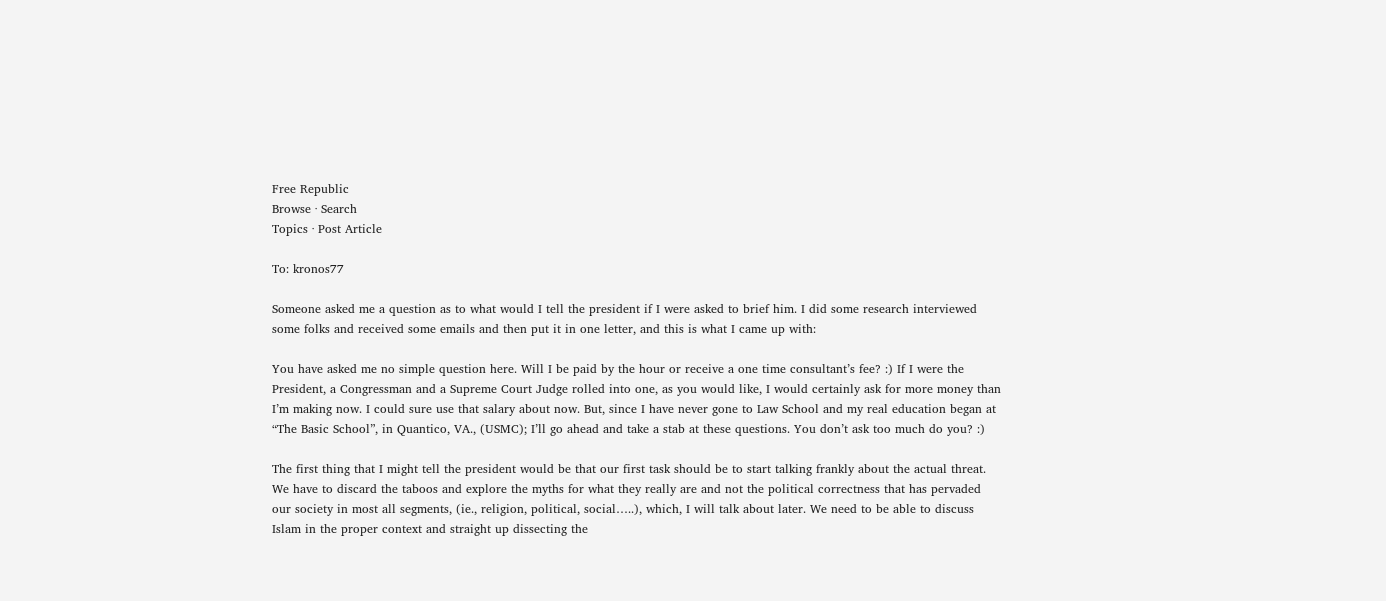Free Republic
Browse · Search
Topics · Post Article

To: kronos77

Someone asked me a question as to what would I tell the president if I were asked to brief him. I did some research interviewed some folks and received some emails and then put it in one letter, and this is what I came up with:

You have asked me no simple question here. Will I be paid by the hour or receive a one time consultant’s fee? :) If I were the President, a Congressman and a Supreme Court Judge rolled into one, as you would like, I would certainly ask for more money than I’m making now. I could sure use that salary about now. But, since I have never gone to Law School and my real education began at “The Basic School”, in Quantico, VA., (USMC); I’ll go ahead and take a stab at these questions. You don’t ask too much do you? :)

The first thing that I might tell the president would be that our first task should be to start talking frankly about the actual threat. We have to discard the taboos and explore the myths for what they really are and not the political correctness that has pervaded our society in most all segments, (ie., religion, political, social…..), which, I will talk about later. We need to be able to discuss Islam in the proper context and straight up dissecting the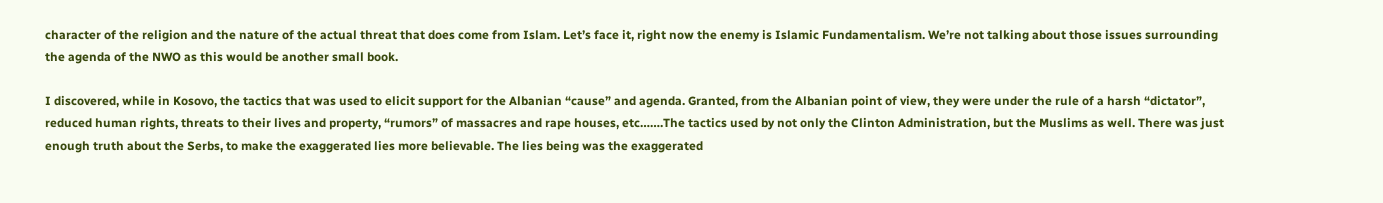character of the religion and the nature of the actual threat that does come from Islam. Let’s face it, right now the enemy is Islamic Fundamentalism. We’re not talking about those issues surrounding the agenda of the NWO as this would be another small book.

I discovered, while in Kosovo, the tactics that was used to elicit support for the Albanian “cause” and agenda. Granted, from the Albanian point of view, they were under the rule of a harsh “dictator”, reduced human rights, threats to their lives and property, “rumors” of massacres and rape houses, etc…….The tactics used by not only the Clinton Administration, but the Muslims as well. There was just enough truth about the Serbs, to make the exaggerated lies more believable. The lies being was the exaggerated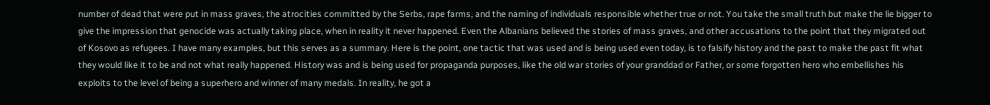number of dead that were put in mass graves, the atrocities committed by the Serbs, rape farms, and the naming of individuals responsible whether true or not. You take the small truth but make the lie bigger to give the impression that genocide was actually taking place, when in reality it never happened. Even the Albanians believed the stories of mass graves, and other accusations to the point that they migrated out of Kosovo as refugees. I have many examples, but this serves as a summary. Here is the point, one tactic that was used and is being used even today, is to falsify history and the past to make the past fit what they would like it to be and not what really happened. History was and is being used for propaganda purposes, like the old war stories of your granddad or Father, or some forgotten hero who embellishes his exploits to the level of being a superhero and winner of many medals. In reality, he got a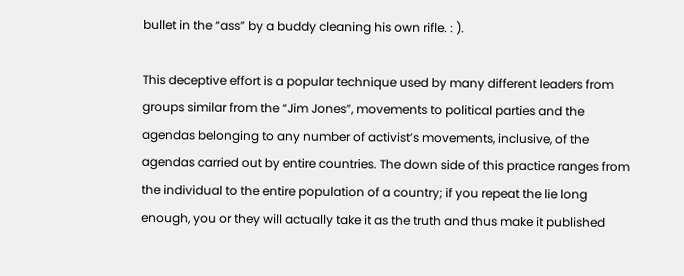bullet in the “ass” by a buddy cleaning his own rifle. : ).

This deceptive effort is a popular technique used by many different leaders from groups similar from the “Jim Jones”, movements to political parties and the agendas belonging to any number of activist’s movements, inclusive, of the agendas carried out by entire countries. The down side of this practice ranges from the individual to the entire population of a country; if you repeat the lie long enough, you or they will actually take it as the truth and thus make it published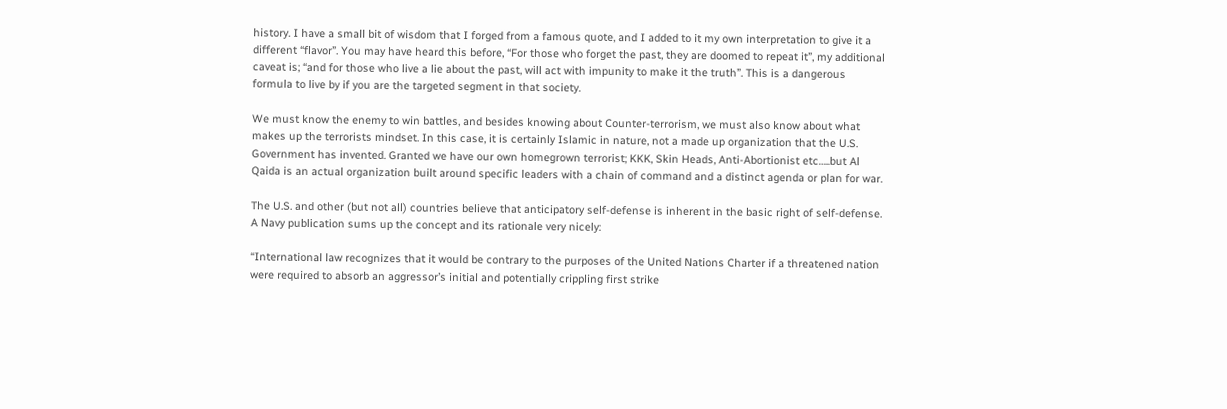history. I have a small bit of wisdom that I forged from a famous quote, and I added to it my own interpretation to give it a different “flavor”. You may have heard this before, “For those who forget the past, they are doomed to repeat it”, my additional caveat is; “and for those who live a lie about the past, will act with impunity to make it the truth”. This is a dangerous formula to live by if you are the targeted segment in that society.

We must know the enemy to win battles, and besides knowing about Counter-terrorism, we must also know about what makes up the terrorists mindset. In this case, it is certainly Islamic in nature, not a made up organization that the U.S. Government has invented. Granted we have our own homegrown terrorist; KKK, Skin Heads, Anti-Abortionist etc…..but Al Qaida is an actual organization built around specific leaders with a chain of command and a distinct agenda or plan for war.

The U.S. and other (but not all) countries believe that anticipatory self-defense is inherent in the basic right of self-defense. A Navy publication sums up the concept and its rationale very nicely:

“International law recognizes that it would be contrary to the purposes of the United Nations Charter if a threatened nation were required to absorb an aggressor’s initial and potentially crippling first strike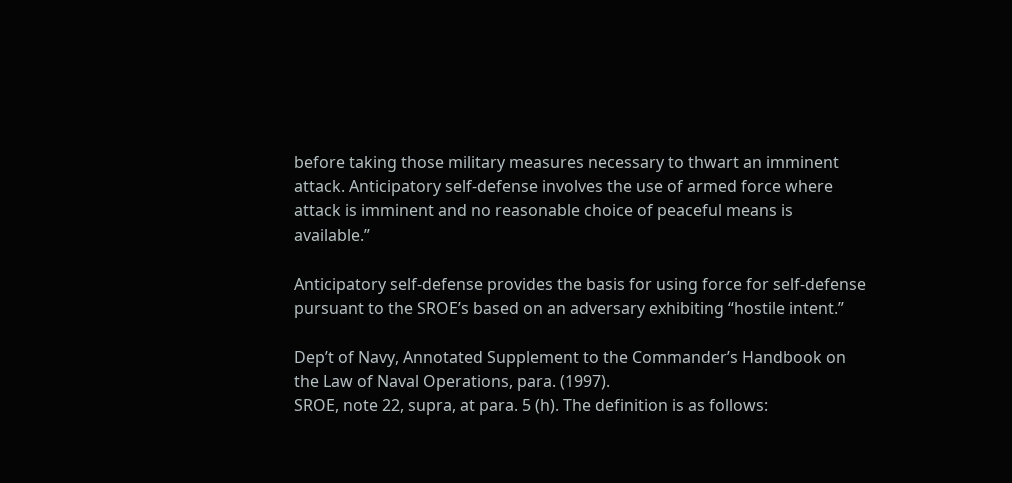before taking those military measures necessary to thwart an imminent attack. Anticipatory self-defense involves the use of armed force where attack is imminent and no reasonable choice of peaceful means is available.”

Anticipatory self-defense provides the basis for using force for self-defense pursuant to the SROE’s based on an adversary exhibiting “hostile intent.”

Dep’t of Navy, Annotated Supplement to the Commander’s Handbook on the Law of Naval Operations, para. (1997).
SROE, note 22, supra, at para. 5 (h). The definition is as follows: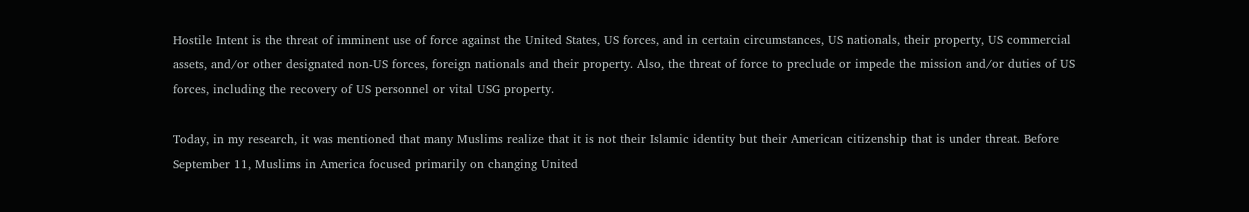Hostile Intent is the threat of imminent use of force against the United States, US forces, and in certain circumstances, US nationals, their property, US commercial assets, and/or other designated non-US forces, foreign nationals and their property. Also, the threat of force to preclude or impede the mission and/or duties of US forces, including the recovery of US personnel or vital USG property.

Today, in my research, it was mentioned that many Muslims realize that it is not their Islamic identity but their American citizenship that is under threat. Before September 11, Muslims in America focused primarily on changing United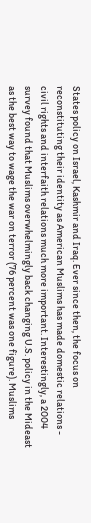States policy on Israel, Kashmir and Iraq. Ever since then, the focus on reconstituting their identity as American Muslims has made domestic relations - civil rights and interfaith relations much more important. Interestingly, a 2004 survey found that Muslims overwhelmingly back changing U.S. policy in the Mideast as the best way to wage the war on terror (76 percent was one figure). Muslims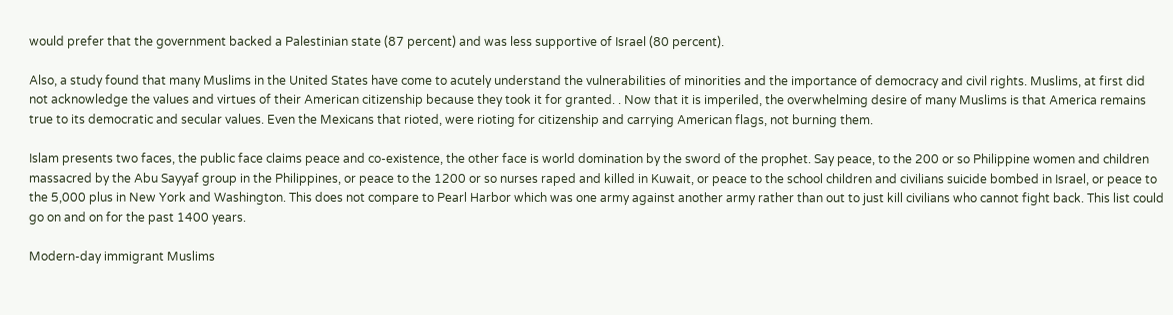would prefer that the government backed a Palestinian state (87 percent) and was less supportive of Israel (80 percent).

Also, a study found that many Muslims in the United States have come to acutely understand the vulnerabilities of minorities and the importance of democracy and civil rights. Muslims, at first did not acknowledge the values and virtues of their American citizenship because they took it for granted. . Now that it is imperiled, the overwhelming desire of many Muslims is that America remains true to its democratic and secular values. Even the Mexicans that rioted, were rioting for citizenship and carrying American flags, not burning them.

Islam presents two faces, the public face claims peace and co-existence, the other face is world domination by the sword of the prophet. Say peace, to the 200 or so Philippine women and children massacred by the Abu Sayyaf group in the Philippines, or peace to the 1200 or so nurses raped and killed in Kuwait, or peace to the school children and civilians suicide bombed in Israel, or peace to the 5,000 plus in New York and Washington. This does not compare to Pearl Harbor which was one army against another army rather than out to just kill civilians who cannot fight back. This list could go on and on for the past 1400 years.

Modern-day immigrant Muslims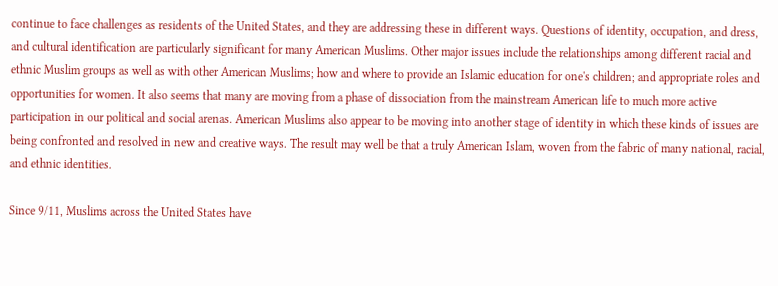continue to face challenges as residents of the United States, and they are addressing these in different ways. Questions of identity, occupation, and dress, and cultural identification are particularly significant for many American Muslims. Other major issues include the relationships among different racial and ethnic Muslim groups as well as with other American Muslims; how and where to provide an Islamic education for one's children; and appropriate roles and opportunities for women. It also seems that many are moving from a phase of dissociation from the mainstream American life to much more active participation in our political and social arenas. American Muslims also appear to be moving into another stage of identity in which these kinds of issues are being confronted and resolved in new and creative ways. The result may well be that a truly American Islam, woven from the fabric of many national, racial, and ethnic identities.

Since 9/11, Muslims across the United States have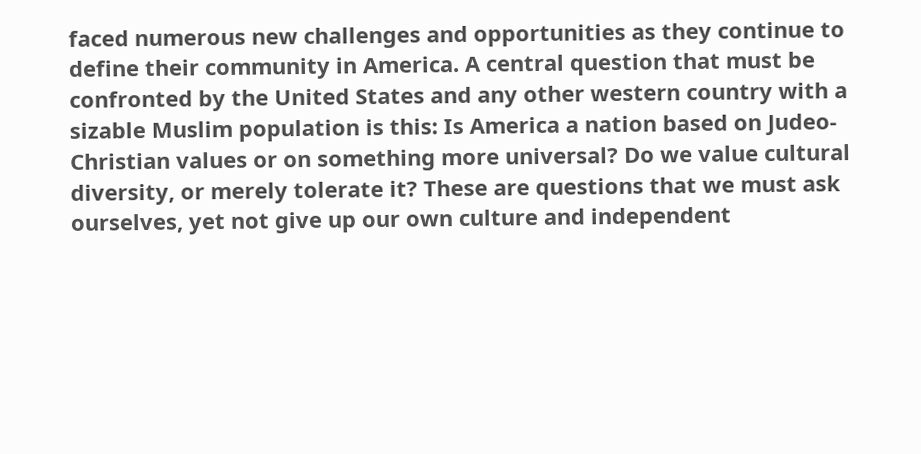faced numerous new challenges and opportunities as they continue to define their community in America. A central question that must be confronted by the United States and any other western country with a sizable Muslim population is this: Is America a nation based on Judeo-Christian values or on something more universal? Do we value cultural diversity, or merely tolerate it? These are questions that we must ask ourselves, yet not give up our own culture and independent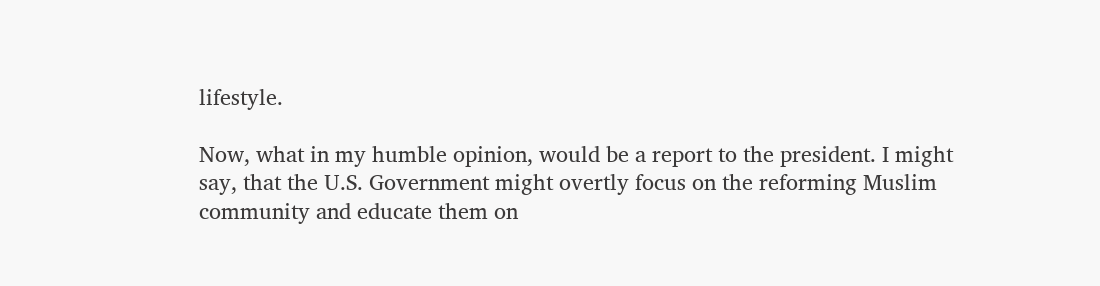lifestyle.

Now, what in my humble opinion, would be a report to the president. I might say, that the U.S. Government might overtly focus on the reforming Muslim community and educate them on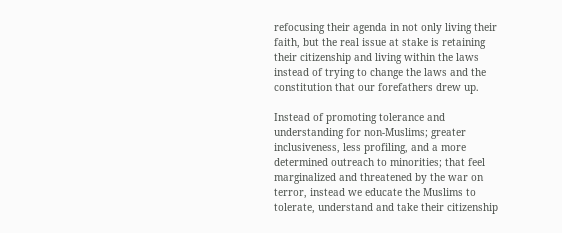refocusing their agenda in not only living their faith, but the real issue at stake is retaining their citizenship and living within the laws instead of trying to change the laws and the constitution that our forefathers drew up.

Instead of promoting tolerance and understanding for non-Muslims; greater inclusiveness, less profiling, and a more determined outreach to minorities; that feel marginalized and threatened by the war on terror, instead we educate the Muslims to tolerate, understand and take their citizenship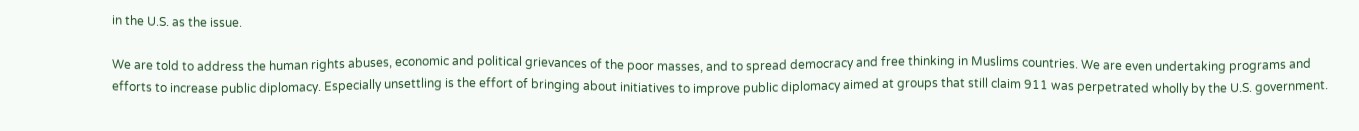in the U.S. as the issue.

We are told to address the human rights abuses, economic and political grievances of the poor masses, and to spread democracy and free thinking in Muslims countries. We are even undertaking programs and efforts to increase public diplomacy. Especially unsettling is the effort of bringing about initiatives to improve public diplomacy aimed at groups that still claim 911 was perpetrated wholly by the U.S. government.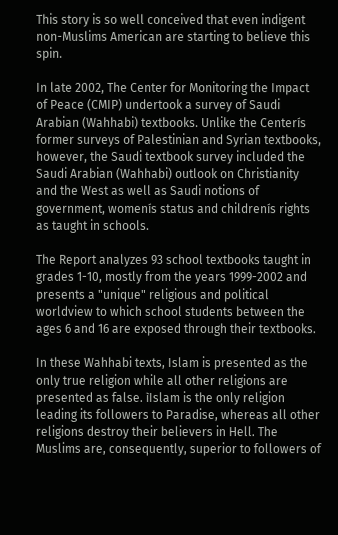This story is so well conceived that even indigent non-Muslims American are starting to believe this spin.

In late 2002, The Center for Monitoring the Impact of Peace (CMIP) undertook a survey of Saudi Arabian (Wahhabi) textbooks. Unlike the Centerís former surveys of Palestinian and Syrian textbooks, however, the Saudi textbook survey included the Saudi Arabian (Wahhabi) outlook on Christianity and the West as well as Saudi notions of government, womenís status and childrenís rights as taught in schools.

The Report analyzes 93 school textbooks taught in grades 1-10, mostly from the years 1999-2002 and presents a "unique" religious and political worldview to which school students between the ages 6 and 16 are exposed through their textbooks.

In these Wahhabi texts, Islam is presented as the only true religion while all other religions are presented as false. ìIslam is the only religion leading its followers to Paradise, whereas all other religions destroy their believers in Hell. The Muslims are, consequently, superior to followers of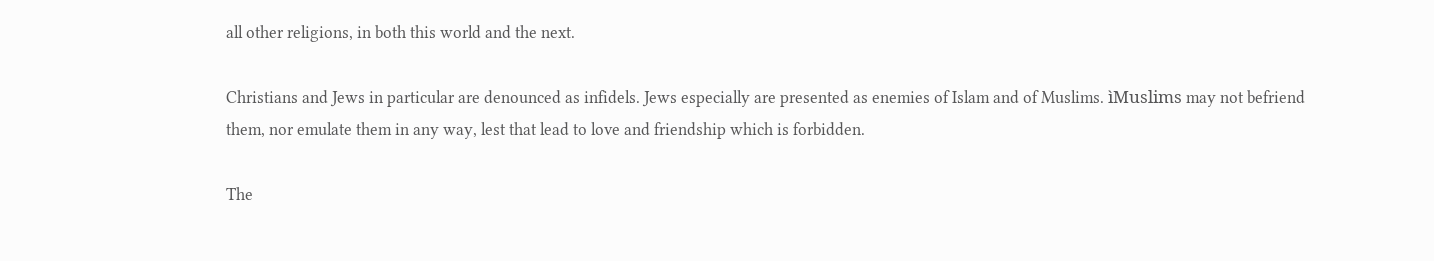all other religions, in both this world and the next.

Christians and Jews in particular are denounced as infidels. Jews especially are presented as enemies of Islam and of Muslims. ìMuslims may not befriend them, nor emulate them in any way, lest that lead to love and friendship which is forbidden.

The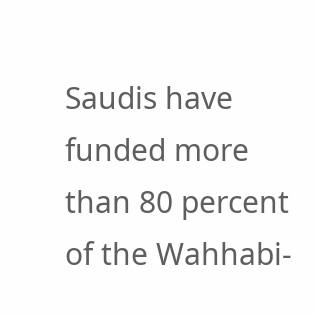Saudis have funded more than 80 percent of the Wahhabi-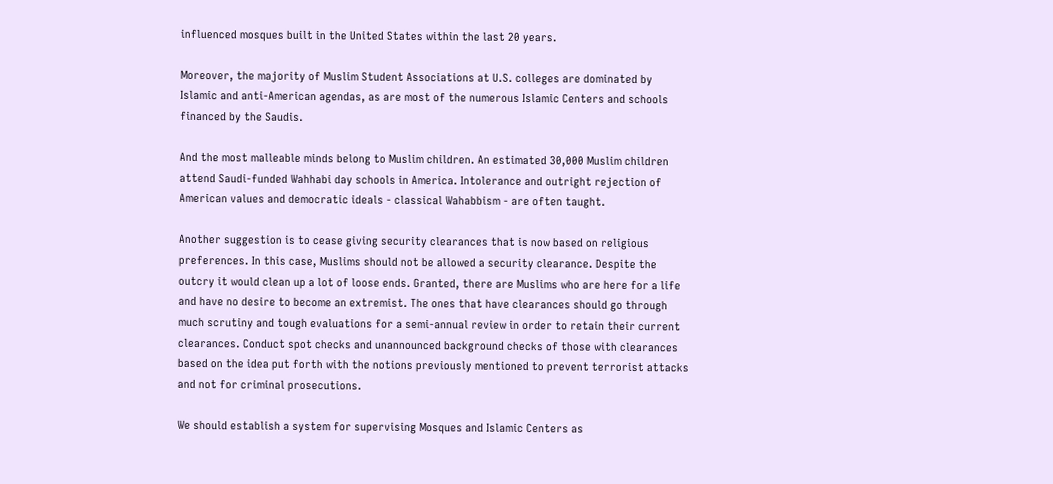influenced mosques built in the United States within the last 20 years.

Moreover, the majority of Muslim Student Associations at U.S. colleges are dominated by Islamic and anti-American agendas, as are most of the numerous Islamic Centers and schools financed by the Saudis.

And the most malleable minds belong to Muslim children. An estimated 30,000 Muslim children attend Saudi-funded Wahhabi day schools in America. Intolerance and outright rejection of American values and democratic ideals - classical Wahabbism - are often taught.

Another suggestion is to cease giving security clearances that is now based on religious preferences. In this case, Muslims should not be allowed a security clearance. Despite the outcry it would clean up a lot of loose ends. Granted, there are Muslims who are here for a life and have no desire to become an extremist. The ones that have clearances should go through much scrutiny and tough evaluations for a semi-annual review in order to retain their current clearances. Conduct spot checks and unannounced background checks of those with clearances based on the idea put forth with the notions previously mentioned to prevent terrorist attacks and not for criminal prosecutions.

We should establish a system for supervising Mosques and Islamic Centers as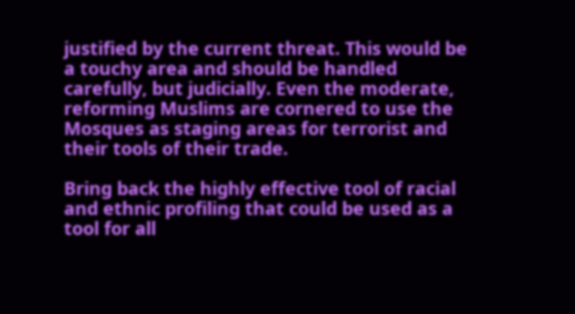justified by the current threat. This would be a touchy area and should be handled carefully, but judicially. Even the moderate, reforming Muslims are cornered to use the Mosques as staging areas for terrorist and their tools of their trade.

Bring back the highly effective tool of racial and ethnic profiling that could be used as a tool for all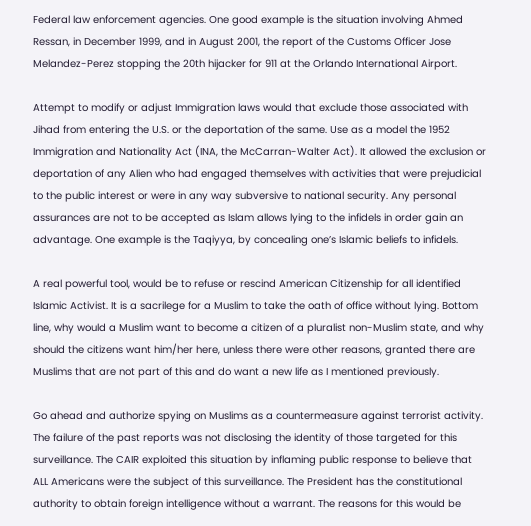Federal law enforcement agencies. One good example is the situation involving Ahmed Ressan, in December 1999, and in August 2001, the report of the Customs Officer Jose Melandez-Perez stopping the 20th hijacker for 911 at the Orlando International Airport.

Attempt to modify or adjust Immigration laws would that exclude those associated with Jihad from entering the U.S. or the deportation of the same. Use as a model the 1952 Immigration and Nationality Act (INA, the McCarran-Walter Act). It allowed the exclusion or deportation of any Alien who had engaged themselves with activities that were prejudicial to the public interest or were in any way subversive to national security. Any personal assurances are not to be accepted as Islam allows lying to the infidels in order gain an advantage. One example is the Taqiyya, by concealing one’s Islamic beliefs to infidels.

A real powerful tool, would be to refuse or rescind American Citizenship for all identified Islamic Activist. It is a sacrilege for a Muslim to take the oath of office without lying. Bottom line, why would a Muslim want to become a citizen of a pluralist non-Muslim state, and why should the citizens want him/her here, unless there were other reasons, granted there are Muslims that are not part of this and do want a new life as I mentioned previously.

Go ahead and authorize spying on Muslims as a countermeasure against terrorist activity. The failure of the past reports was not disclosing the identity of those targeted for this surveillance. The CAIR exploited this situation by inflaming public response to believe that ALL Americans were the subject of this surveillance. The President has the constitutional authority to obtain foreign intelligence without a warrant. The reasons for this would be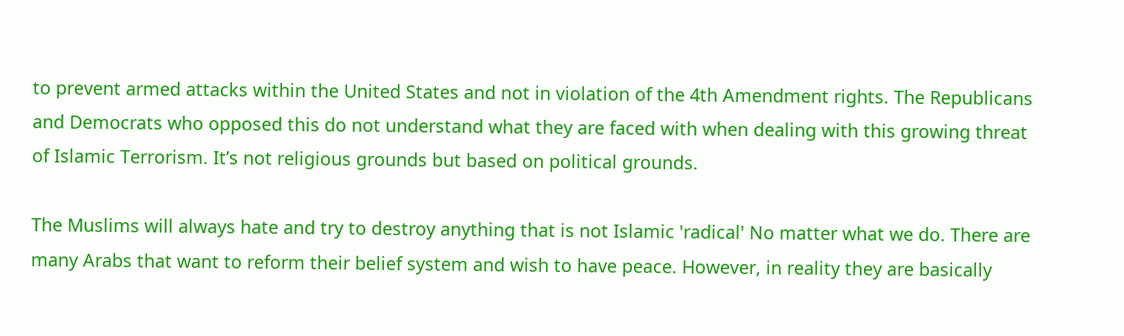to prevent armed attacks within the United States and not in violation of the 4th Amendment rights. The Republicans and Democrats who opposed this do not understand what they are faced with when dealing with this growing threat of Islamic Terrorism. It’s not religious grounds but based on political grounds.

The Muslims will always hate and try to destroy anything that is not Islamic 'radical' No matter what we do. There are many Arabs that want to reform their belief system and wish to have peace. However, in reality they are basically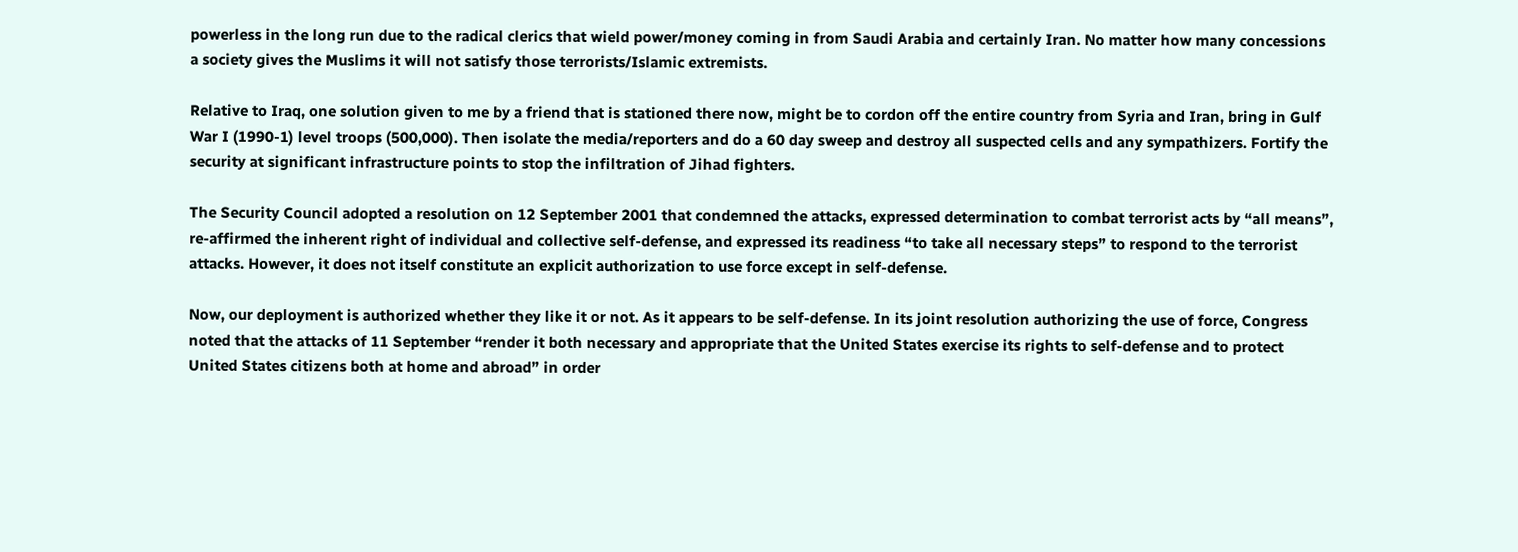powerless in the long run due to the radical clerics that wield power/money coming in from Saudi Arabia and certainly Iran. No matter how many concessions a society gives the Muslims it will not satisfy those terrorists/Islamic extremists.

Relative to Iraq, one solution given to me by a friend that is stationed there now, might be to cordon off the entire country from Syria and Iran, bring in Gulf War I (1990-1) level troops (500,000). Then isolate the media/reporters and do a 60 day sweep and destroy all suspected cells and any sympathizers. Fortify the security at significant infrastructure points to stop the infiltration of Jihad fighters.

The Security Council adopted a resolution on 12 September 2001 that condemned the attacks, expressed determination to combat terrorist acts by “all means”, re-affirmed the inherent right of individual and collective self-defense, and expressed its readiness “to take all necessary steps” to respond to the terrorist attacks. However, it does not itself constitute an explicit authorization to use force except in self-defense.

Now, our deployment is authorized whether they like it or not. As it appears to be self-defense. In its joint resolution authorizing the use of force, Congress noted that the attacks of 11 September “render it both necessary and appropriate that the United States exercise its rights to self-defense and to protect United States citizens both at home and abroad” in order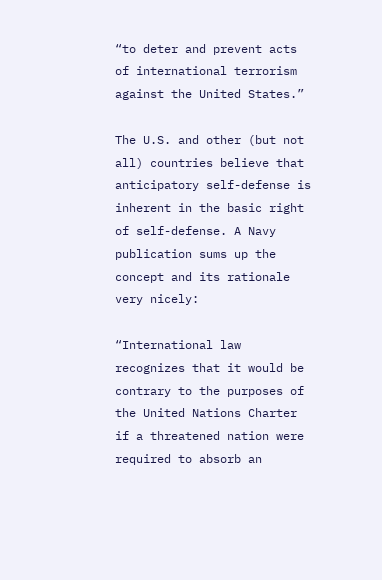“to deter and prevent acts of international terrorism against the United States.”

The U.S. and other (but not all) countries believe that anticipatory self-defense is inherent in the basic right of self-defense. A Navy publication sums up the concept and its rationale very nicely:

“International law recognizes that it would be contrary to the purposes of the United Nations Charter if a threatened nation were required to absorb an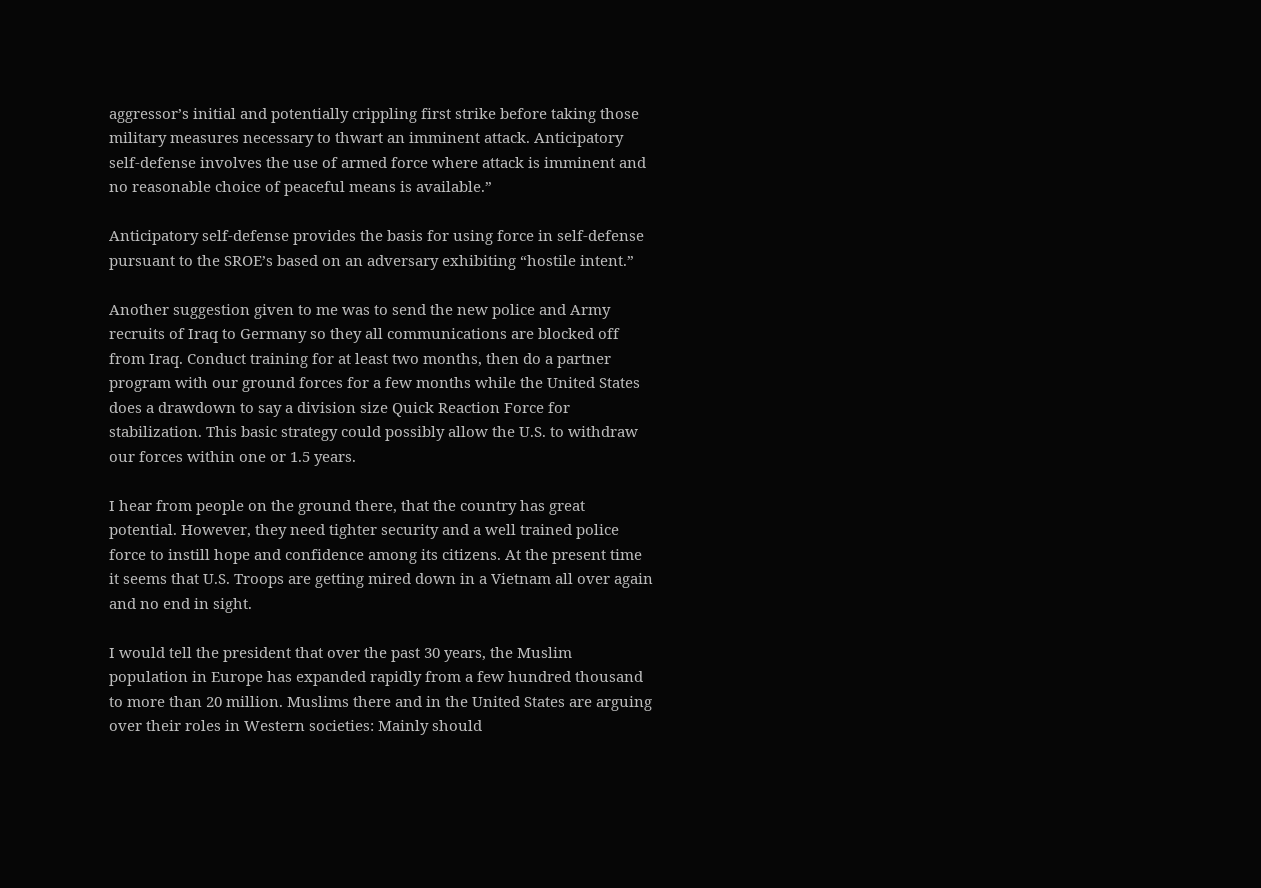aggressor’s initial and potentially crippling first strike before taking those military measures necessary to thwart an imminent attack. Anticipatory self-defense involves the use of armed force where attack is imminent and no reasonable choice of peaceful means is available.”

Anticipatory self-defense provides the basis for using force in self-defense pursuant to the SROE’s based on an adversary exhibiting “hostile intent.”

Another suggestion given to me was to send the new police and Army recruits of Iraq to Germany so they all communications are blocked off from Iraq. Conduct training for at least two months, then do a partner program with our ground forces for a few months while the United States does a drawdown to say a division size Quick Reaction Force for stabilization. This basic strategy could possibly allow the U.S. to withdraw our forces within one or 1.5 years.

I hear from people on the ground there, that the country has great potential. However, they need tighter security and a well trained police force to instill hope and confidence among its citizens. At the present time it seems that U.S. Troops are getting mired down in a Vietnam all over again and no end in sight.

I would tell the president that over the past 30 years, the Muslim population in Europe has expanded rapidly from a few hundred thousand to more than 20 million. Muslims there and in the United States are arguing over their roles in Western societies: Mainly should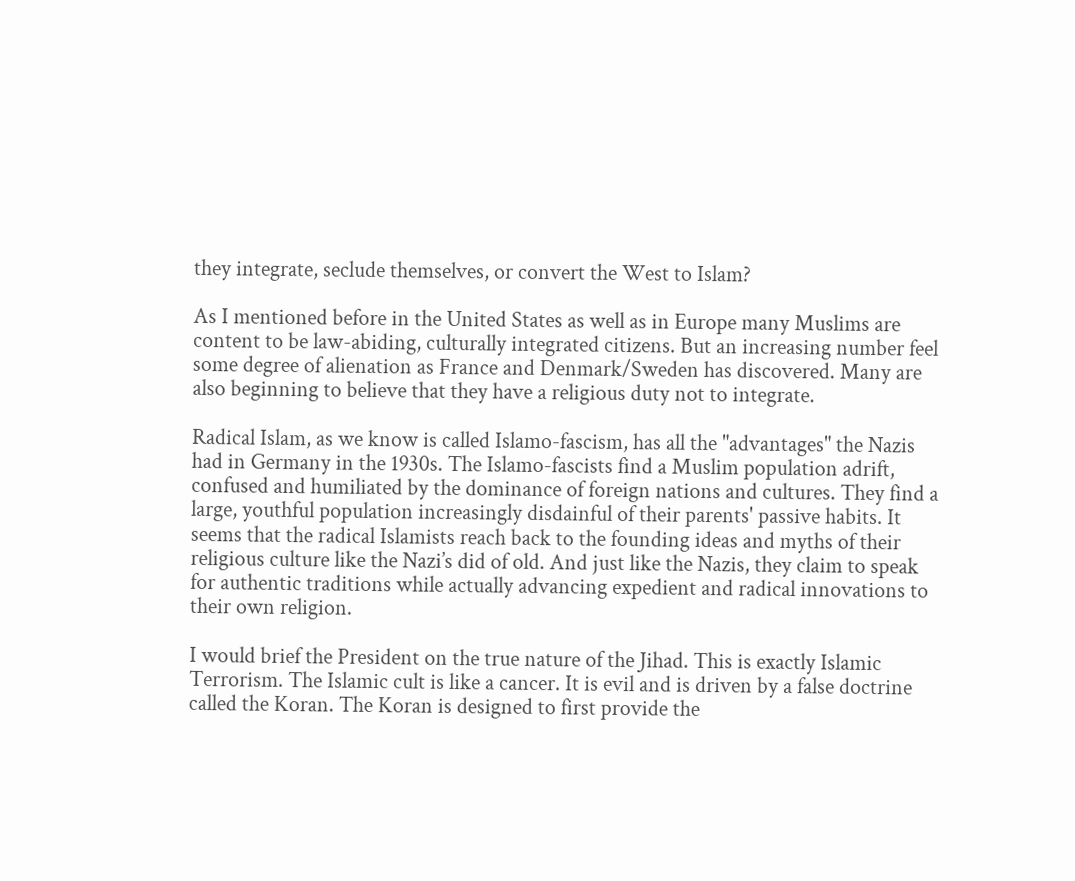they integrate, seclude themselves, or convert the West to Islam?

As I mentioned before in the United States as well as in Europe many Muslims are content to be law-abiding, culturally integrated citizens. But an increasing number feel some degree of alienation as France and Denmark/Sweden has discovered. Many are also beginning to believe that they have a religious duty not to integrate.

Radical Islam, as we know is called Islamo-fascism, has all the "advantages" the Nazis had in Germany in the 1930s. The Islamo-fascists find a Muslim population adrift, confused and humiliated by the dominance of foreign nations and cultures. They find a large, youthful population increasingly disdainful of their parents' passive habits. It seems that the radical Islamists reach back to the founding ideas and myths of their religious culture like the Nazi’s did of old. And just like the Nazis, they claim to speak for authentic traditions while actually advancing expedient and radical innovations to their own religion.

I would brief the President on the true nature of the Jihad. This is exactly Islamic Terrorism. The Islamic cult is like a cancer. It is evil and is driven by a false doctrine called the Koran. The Koran is designed to first provide the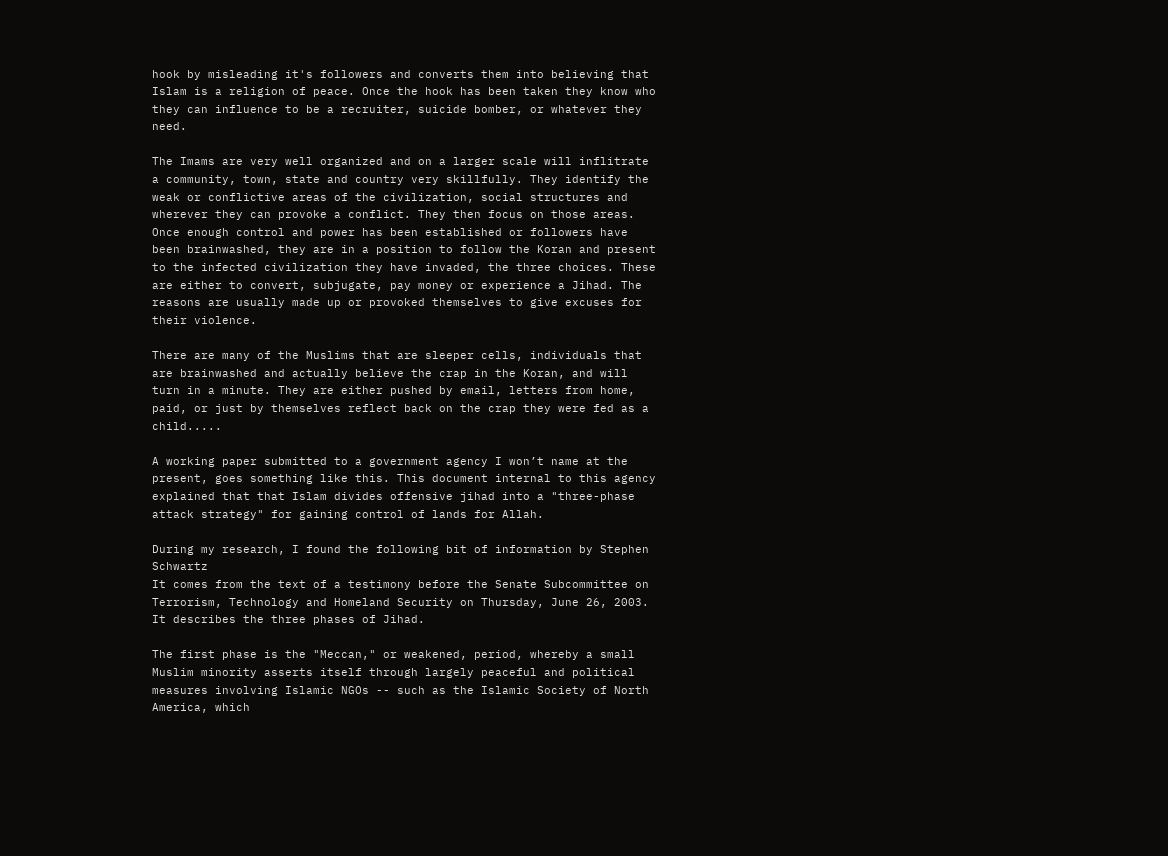hook by misleading it's followers and converts them into believing that Islam is a religion of peace. Once the hook has been taken they know who they can influence to be a recruiter, suicide bomber, or whatever they need.

The Imams are very well organized and on a larger scale will inflitrate a community, town, state and country very skillfully. They identify the weak or conflictive areas of the civilization, social structures and wherever they can provoke a conflict. They then focus on those areas. Once enough control and power has been established or followers have been brainwashed, they are in a position to follow the Koran and present to the infected civilization they have invaded, the three choices. These are either to convert, subjugate, pay money or experience a Jihad. The reasons are usually made up or provoked themselves to give excuses for their violence.

There are many of the Muslims that are sleeper cells, individuals that are brainwashed and actually believe the crap in the Koran, and will turn in a minute. They are either pushed by email, letters from home, paid, or just by themselves reflect back on the crap they were fed as a child.....

A working paper submitted to a government agency I won’t name at the present, goes something like this. This document internal to this agency explained that that Islam divides offensive jihad into a "three-phase attack strategy" for gaining control of lands for Allah.

During my research, I found the following bit of information by Stephen Schwartz
It comes from the text of a testimony before the Senate Subcommittee on Terrorism, Technology and Homeland Security on Thursday, June 26, 2003. It describes the three phases of Jihad.

The first phase is the "Meccan," or weakened, period, whereby a small Muslim minority asserts itself through largely peaceful and political measures involving Islamic NGOs -- such as the Islamic Society of North America, which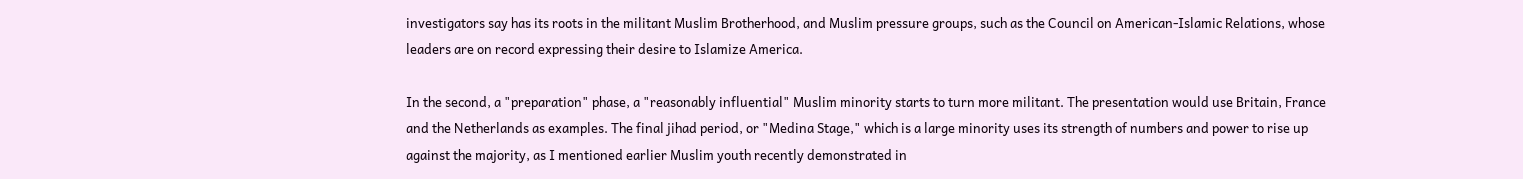investigators say has its roots in the militant Muslim Brotherhood, and Muslim pressure groups, such as the Council on American-Islamic Relations, whose leaders are on record expressing their desire to Islamize America.

In the second, a "preparation" phase, a "reasonably influential" Muslim minority starts to turn more militant. The presentation would use Britain, France and the Netherlands as examples. The final jihad period, or "Medina Stage," which is a large minority uses its strength of numbers and power to rise up against the majority, as I mentioned earlier Muslim youth recently demonstrated in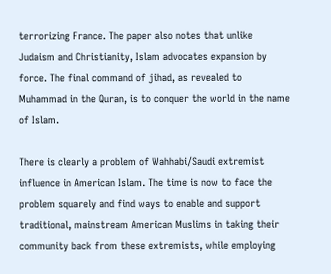terrorizing France. The paper also notes that unlike Judaism and Christianity, Islam advocates expansion by force. The final command of jihad, as revealed to Muhammad in the Quran, is to conquer the world in the name of Islam.

There is clearly a problem of Wahhabi/Saudi extremist influence in American Islam. The time is now to face the problem squarely and find ways to enable and support traditional, mainstream American Muslims in taking their community back from these extremists, while employing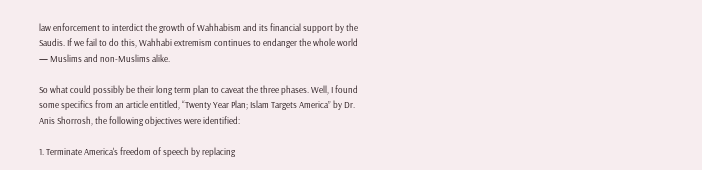law enforcement to interdict the growth of Wahhabism and its financial support by the Saudis. If we fail to do this, Wahhabi extremism continues to endanger the whole world — Muslims and non-Muslims alike.

So what could possibly be their long term plan to caveat the three phases. Well, I found some specifics from an article entitled, “Twenty Year Plan; Islam Targets America” by Dr. Anis Shorrosh, the following objectives were identified:

1. Terminate America's freedom of speech by replacing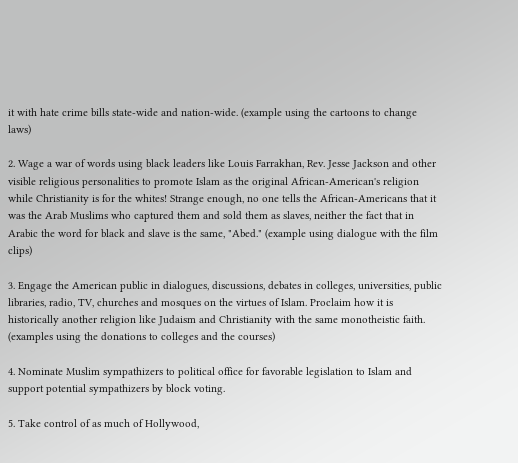it with hate crime bills state-wide and nation-wide. (example using the cartoons to change laws)

2. Wage a war of words using black leaders like Louis Farrakhan, Rev. Jesse Jackson and other visible religious personalities to promote Islam as the original African-American's religion while Christianity is for the whites! Strange enough, no one tells the African-Americans that it was the Arab Muslims who captured them and sold them as slaves, neither the fact that in Arabic the word for black and slave is the same, "Abed." (example using dialogue with the film clips)

3. Engage the American public in dialogues, discussions, debates in colleges, universities, public libraries, radio, TV, churches and mosques on the virtues of Islam. Proclaim how it is historically another religion like Judaism and Christianity with the same monotheistic faith. (examples using the donations to colleges and the courses)

4. Nominate Muslim sympathizers to political office for favorable legislation to Islam and support potential sympathizers by block voting.

5. Take control of as much of Hollywood,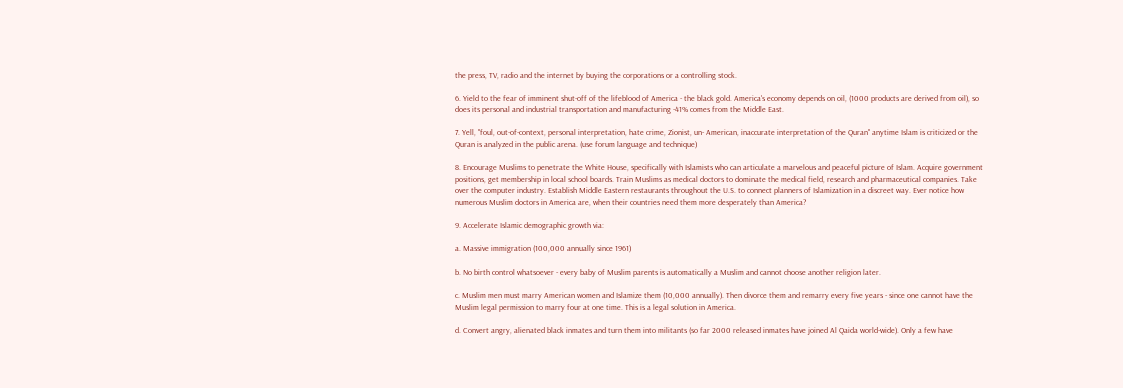the press, TV, radio and the internet by buying the corporations or a controlling stock.

6. Yield to the fear of imminent shut-off of the lifeblood of America - the black gold. America's economy depends on oil, (1000 products are derived from oil), so does its personal and industrial transportation and manufacturing -41% comes from the Middle East.

7. Yell, "foul, out-of-context, personal interpretation, hate crime, Zionist, un- American, inaccurate interpretation of the Quran" anytime Islam is criticized or the Quran is analyzed in the public arena. (use forum language and technique)

8. Encourage Muslims to penetrate the White House, specifically with Islamists who can articulate a marvelous and peaceful picture of Islam. Acquire government positions, get membership in local school boards. Train Muslims as medical doctors to dominate the medical field, research and pharmaceutical companies. Take over the computer industry. Establish Middle Eastern restaurants throughout the U.S. to connect planners of Islamization in a discreet way. Ever notice how numerous Muslim doctors in America are, when their countries need them more desperately than America?

9. Accelerate Islamic demographic growth via:

a. Massive immigration (100,000 annually since 1961)

b. No birth control whatsoever - every baby of Muslim parents is automatically a Muslim and cannot choose another religion later.

c. Muslim men must marry American women and Islamize them (10,000 annually). Then divorce them and remarry every five years - since one cannot have the Muslim legal permission to marry four at one time. This is a legal solution in America.

d. Convert angry, alienated black inmates and turn them into militants (so far 2000 released inmates have joined Al Qaida world-wide). Only a few have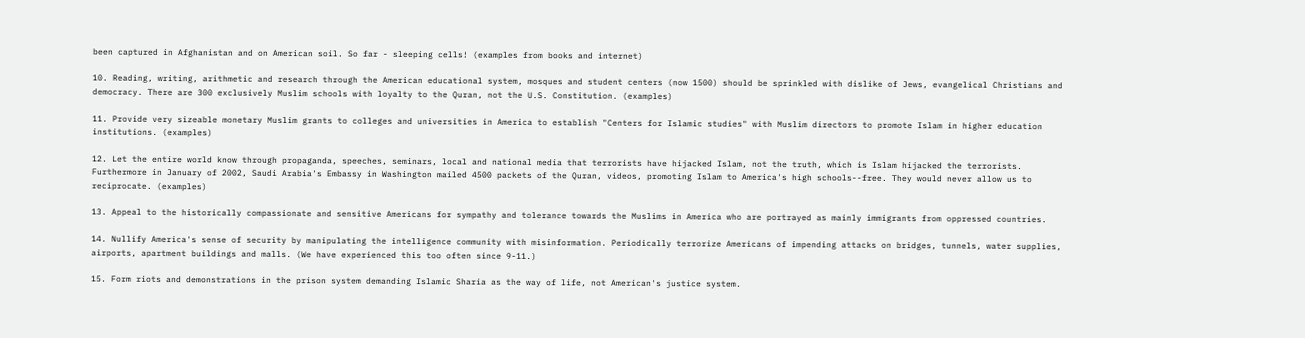been captured in Afghanistan and on American soil. So far - sleeping cells! (examples from books and internet)

10. Reading, writing, arithmetic and research through the American educational system, mosques and student centers (now 1500) should be sprinkled with dislike of Jews, evangelical Christians and democracy. There are 300 exclusively Muslim schools with loyalty to the Quran, not the U.S. Constitution. (examples)

11. Provide very sizeable monetary Muslim grants to colleges and universities in America to establish "Centers for Islamic studies" with Muslim directors to promote Islam in higher education institutions. (examples)

12. Let the entire world know through propaganda, speeches, seminars, local and national media that terrorists have hijacked Islam, not the truth, which is Islam hijacked the terrorists. Furthermore in January of 2002, Saudi Arabia's Embassy in Washington mailed 4500 packets of the Quran, videos, promoting Islam to America's high schools--free. They would never allow us to reciprocate. (examples)

13. Appeal to the historically compassionate and sensitive Americans for sympathy and tolerance towards the Muslims in America who are portrayed as mainly immigrants from oppressed countries.

14. Nullify America's sense of security by manipulating the intelligence community with misinformation. Periodically terrorize Americans of impending attacks on bridges, tunnels, water supplies, airports, apartment buildings and malls. (We have experienced this too often since 9-11.)

15. Form riots and demonstrations in the prison system demanding Islamic Sharia as the way of life, not American's justice system.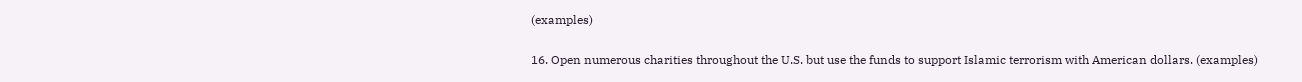(examples)

16. Open numerous charities throughout the U.S. but use the funds to support Islamic terrorism with American dollars. (examples)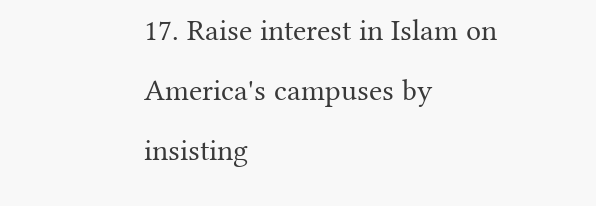17. Raise interest in Islam on America's campuses by insisting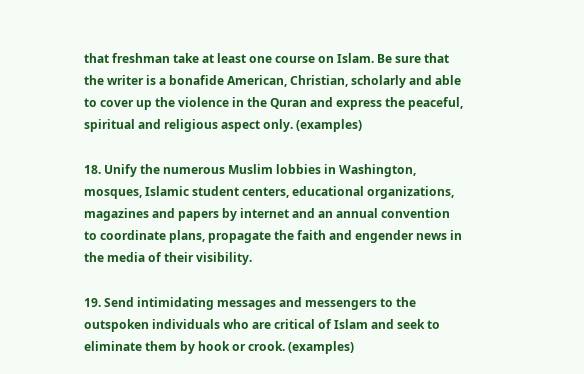that freshman take at least one course on Islam. Be sure that the writer is a bonafide American, Christian, scholarly and able to cover up the violence in the Quran and express the peaceful, spiritual and religious aspect only. (examples)

18. Unify the numerous Muslim lobbies in Washington, mosques, Islamic student centers, educational organizations, magazines and papers by internet and an annual convention to coordinate plans, propagate the faith and engender news in the media of their visibility.

19. Send intimidating messages and messengers to the outspoken individuals who are critical of Islam and seek to eliminate them by hook or crook. (examples)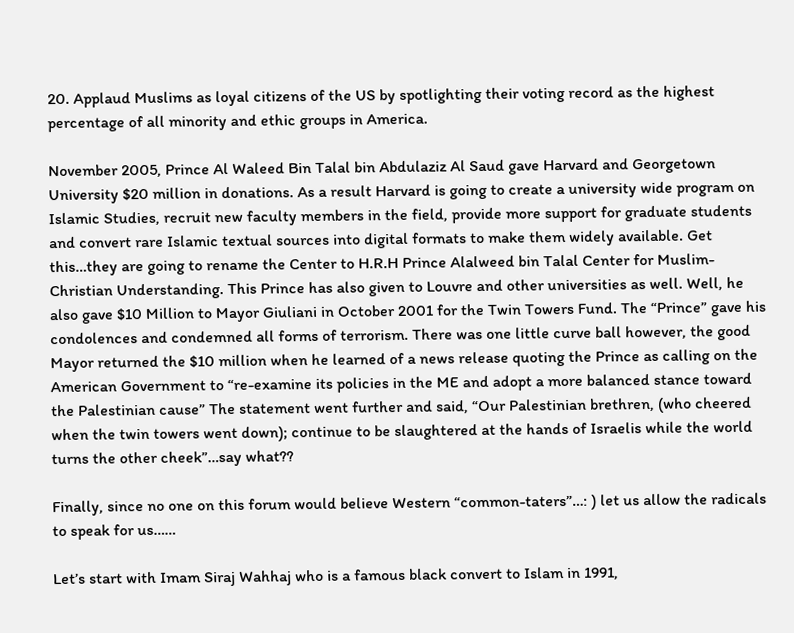20. Applaud Muslims as loyal citizens of the US by spotlighting their voting record as the highest percentage of all minority and ethic groups in America.

November 2005, Prince Al Waleed Bin Talal bin Abdulaziz Al Saud gave Harvard and Georgetown University $20 million in donations. As a result Harvard is going to create a university wide program on Islamic Studies, recruit new faculty members in the field, provide more support for graduate students and convert rare Islamic textual sources into digital formats to make them widely available. Get this…they are going to rename the Center to H.R.H Prince Alalweed bin Talal Center for Muslim-Christian Understanding. This Prince has also given to Louvre and other universities as well. Well, he also gave $10 Million to Mayor Giuliani in October 2001 for the Twin Towers Fund. The “Prince” gave his condolences and condemned all forms of terrorism. There was one little curve ball however, the good Mayor returned the $10 million when he learned of a news release quoting the Prince as calling on the American Government to “re-examine its policies in the ME and adopt a more balanced stance toward the Palestinian cause” The statement went further and said, “Our Palestinian brethren, (who cheered when the twin towers went down); continue to be slaughtered at the hands of Israelis while the world turns the other cheek”…say what??

Finally, since no one on this forum would believe Western “common-taters”…: ) let us allow the radicals to speak for us……

Let’s start with Imam Siraj Wahhaj who is a famous black convert to Islam in 1991,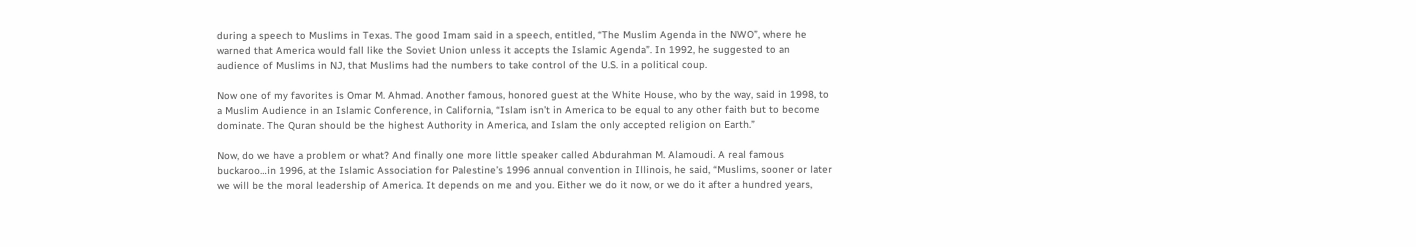during a speech to Muslims in Texas. The good Imam said in a speech, entitled, “The Muslim Agenda in the NWO”, where he warned that America would fall like the Soviet Union unless it accepts the Islamic Agenda”. In 1992, he suggested to an audience of Muslims in NJ, that Muslims had the numbers to take control of the U.S. in a political coup.

Now one of my favorites is Omar M. Ahmad. Another famous, honored guest at the White House, who by the way, said in 1998, to a Muslim Audience in an Islamic Conference, in California, “Islam isn’t in America to be equal to any other faith but to become dominate. The Quran should be the highest Authority in America, and Islam the only accepted religion on Earth.”

Now, do we have a problem or what? And finally one more little speaker called Abdurahman M. Alamoudi. A real famous buckaroo…in 1996, at the Islamic Association for Palestine’s 1996 annual convention in Illinois, he said, “Muslims, sooner or later we will be the moral leadership of America. It depends on me and you. Either we do it now, or we do it after a hundred years,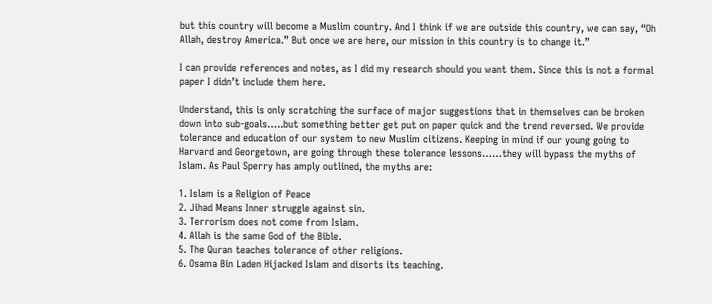but this country will become a Muslim country. And I think if we are outside this country, we can say, “Oh Allah, destroy America.” But once we are here, our mission in this country is to change it.”

I can provide references and notes, as I did my research should you want them. Since this is not a formal paper I didn’t include them here.

Understand, this is only scratching the surface of major suggestions that in themselves can be broken down into sub-goals…..but something better get put on paper quick and the trend reversed. We provide tolerance and education of our system to new Muslim citizens. Keeping in mind if our young going to Harvard and Georgetown, are going through these tolerance lessons……they will bypass the myths of Islam. As Paul Sperry has amply outlined, the myths are:

1. Islam is a Religion of Peace
2. Jihad Means Inner struggle against sin.
3. Terrorism does not come from Islam.
4. Allah is the same God of the Bible.
5. The Quran teaches tolerance of other religions.
6. Osama Bin Laden Hijacked Islam and disorts its teaching.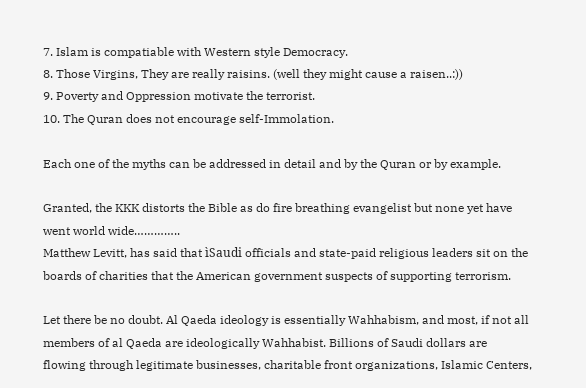7. Islam is compatiable with Western style Democracy.
8. Those Virgins, They are really raisins. (well they might cause a raisen..:))
9. Poverty and Oppression motivate the terrorist.
10. The Quran does not encourage self-Immolation.

Each one of the myths can be addressed in detail and by the Quran or by example.

Granted, the KKK distorts the Bible as do fire breathing evangelist but none yet have went world wide…………..
Matthew Levitt, has said that ìSaudi officials and state-paid religious leaders sit on the boards of charities that the American government suspects of supporting terrorism.

Let there be no doubt. Al Qaeda ideology is essentially Wahhabism, and most, if not all members of al Qaeda are ideologically Wahhabist. Billions of Saudi dollars are flowing through legitimate businesses, charitable front organizations, Islamic Centers,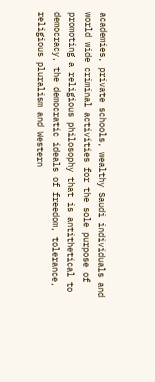academies, private schools, wealthy Saudi individuals and world wide criminal activities for the sole purpose of promoting a religious philosophy that is antithetical to democracy, the democratic ideals of freedom, tolerance, religious pluralism and Western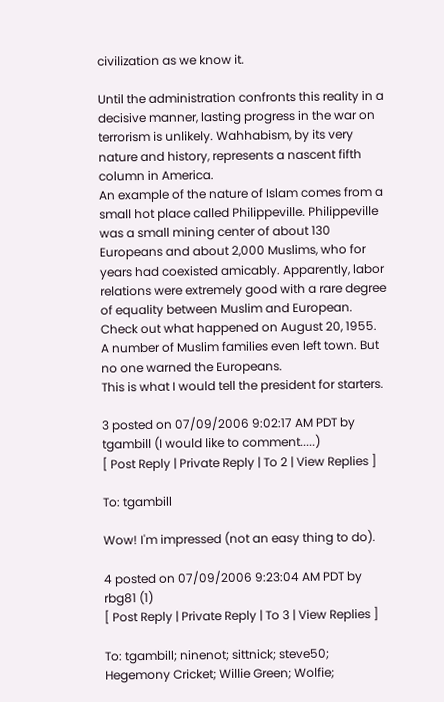civilization as we know it.

Until the administration confronts this reality in a decisive manner, lasting progress in the war on terrorism is unlikely. Wahhabism, by its very nature and history, represents a nascent fifth column in America.
An example of the nature of Islam comes from a small hot place called Philippeville. Philippeville was a small mining center of about 130 Europeans and about 2,000 Muslims, who for years had coexisted amicably. Apparently, labor relations were extremely good with a rare degree of equality between Muslim and European.
Check out what happened on August 20, 1955. A number of Muslim families even left town. But no one warned the Europeans.
This is what I would tell the president for starters.

3 posted on 07/09/2006 9:02:17 AM PDT by tgambill (I would like to comment.....)
[ Post Reply | Private Reply | To 2 | View Replies ]

To: tgambill

Wow! I'm impressed (not an easy thing to do).

4 posted on 07/09/2006 9:23:04 AM PDT by rbg81 (1)
[ Post Reply | Private Reply | To 3 | View Replies ]

To: tgambill; ninenot; sittnick; steve50; Hegemony Cricket; Willie Green; Wolfie;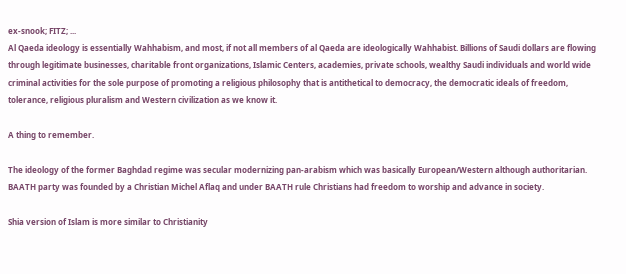ex-snook; FITZ; ...
Al Qaeda ideology is essentially Wahhabism, and most, if not all members of al Qaeda are ideologically Wahhabist. Billions of Saudi dollars are flowing through legitimate businesses, charitable front organizations, Islamic Centers, academies, private schools, wealthy Saudi individuals and world wide criminal activities for the sole purpose of promoting a religious philosophy that is antithetical to democracy, the democratic ideals of freedom, tolerance, religious pluralism and Western civilization as we know it.

A thing to remember.

The ideology of the former Baghdad regime was secular modernizing pan-arabism which was basically European/Western although authoritarian. BAATH party was founded by a Christian Michel Aflaq and under BAATH rule Christians had freedom to worship and advance in society.

Shia version of Islam is more similar to Christianity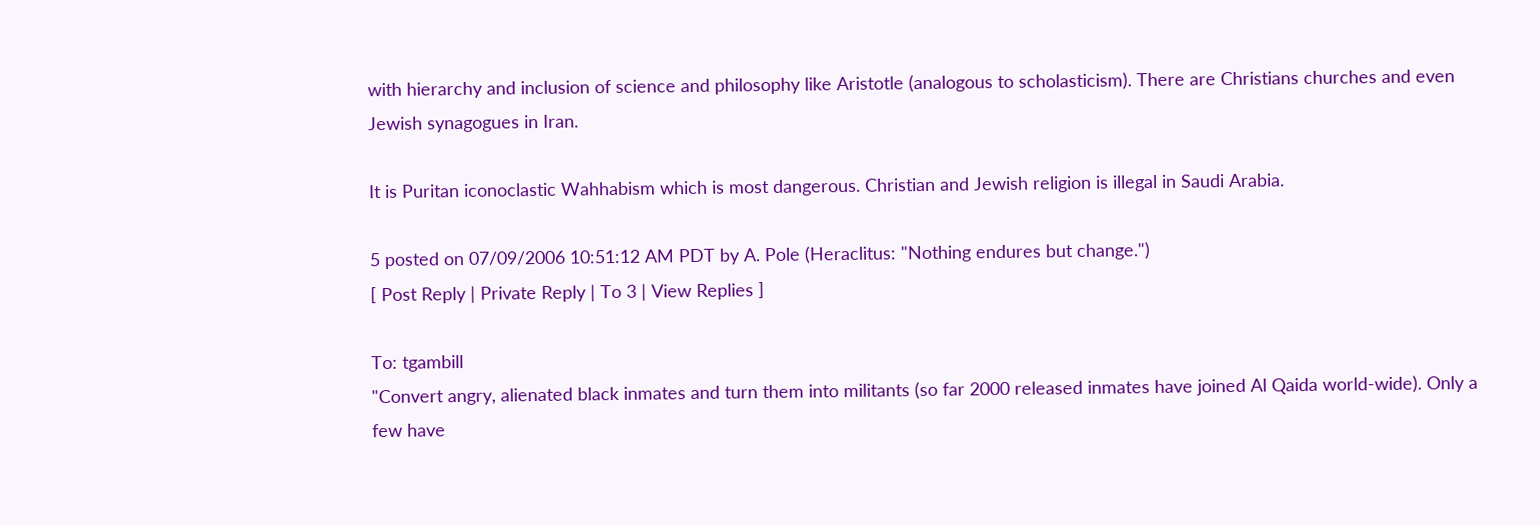with hierarchy and inclusion of science and philosophy like Aristotle (analogous to scholasticism). There are Christians churches and even Jewish synagogues in Iran.

It is Puritan iconoclastic Wahhabism which is most dangerous. Christian and Jewish religion is illegal in Saudi Arabia.

5 posted on 07/09/2006 10:51:12 AM PDT by A. Pole (Heraclitus: "Nothing endures but change.")
[ Post Reply | Private Reply | To 3 | View Replies ]

To: tgambill
"Convert angry, alienated black inmates and turn them into militants (so far 2000 released inmates have joined Al Qaida world-wide). Only a few have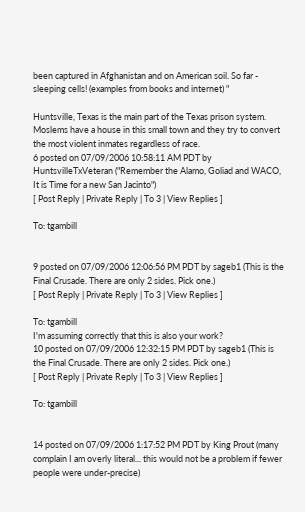been captured in Afghanistan and on American soil. So far - sleeping cells! (examples from books and internet) "

Huntsville, Texas is the main part of the Texas prison system.
Moslems have a house in this small town and they try to convert the most violent inmates regardless of race.
6 posted on 07/09/2006 10:58:11 AM PDT by HuntsvilleTxVeteran ("Remember the Alamo, Goliad and WACO, It is Time for a new San Jacinto")
[ Post Reply | Private Reply | To 3 | View Replies ]

To: tgambill


9 posted on 07/09/2006 12:06:56 PM PDT by sageb1 (This is the Final Crusade. There are only 2 sides. Pick one.)
[ Post Reply | Private Reply | To 3 | View Replies ]

To: tgambill
I'm assuming correctly that this is also your work?
10 posted on 07/09/2006 12:32:15 PM PDT by sageb1 (This is the Final Crusade. There are only 2 sides. Pick one.)
[ Post Reply | Private Reply | To 3 | View Replies ]

To: tgambill


14 posted on 07/09/2006 1:17:52 PM PDT by King Prout (many complain I am overly literal... this would not be a problem if fewer people were under-precise)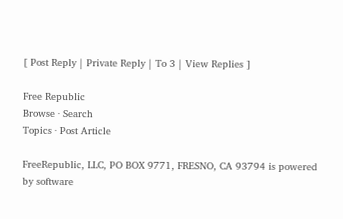[ Post Reply | Private Reply | To 3 | View Replies ]

Free Republic
Browse · Search
Topics · Post Article

FreeRepublic, LLC, PO BOX 9771, FRESNO, CA 93794 is powered by software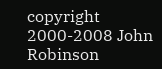copyright 2000-2008 John Robinson